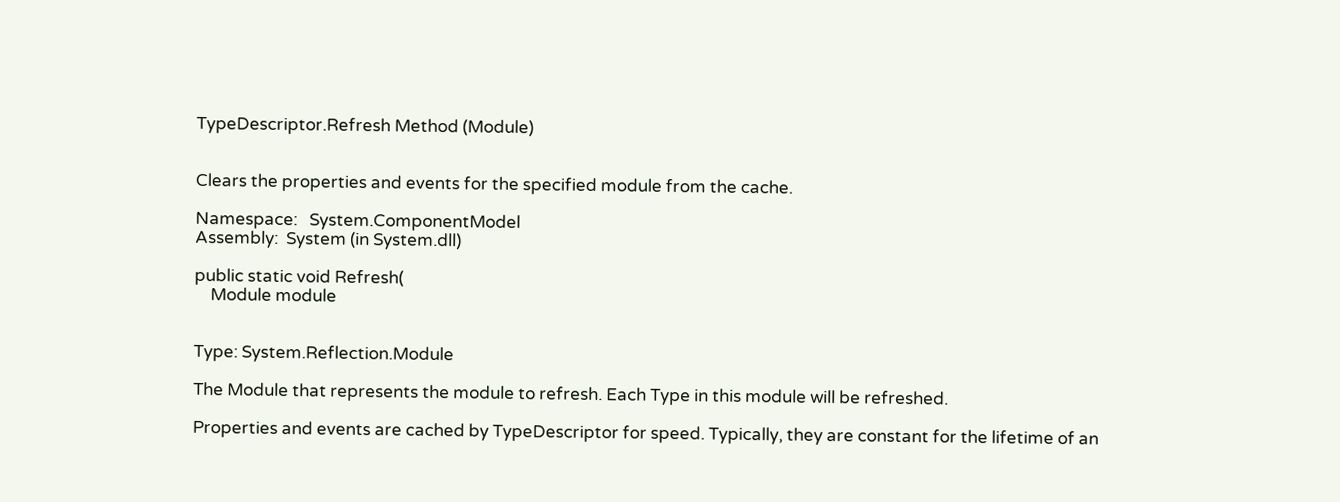TypeDescriptor.Refresh Method (Module)


Clears the properties and events for the specified module from the cache.

Namespace:   System.ComponentModel
Assembly:  System (in System.dll)

public static void Refresh(
    Module module


Type: System.Reflection.Module

The Module that represents the module to refresh. Each Type in this module will be refreshed.

Properties and events are cached by TypeDescriptor for speed. Typically, they are constant for the lifetime of an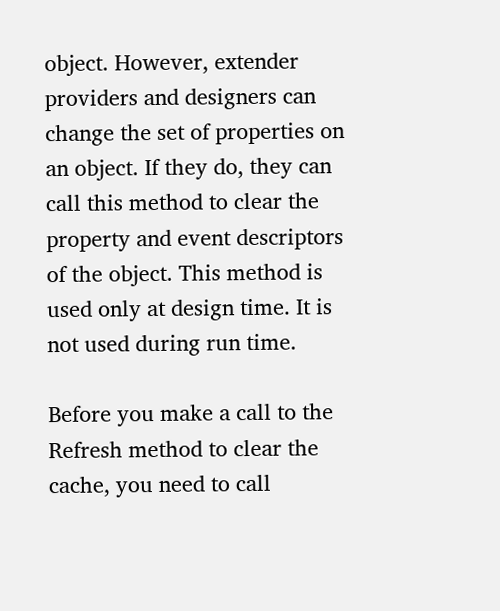object. However, extender providers and designers can change the set of properties on an object. If they do, they can call this method to clear the property and event descriptors of the object. This method is used only at design time. It is not used during run time.

Before you make a call to the Refresh method to clear the cache, you need to call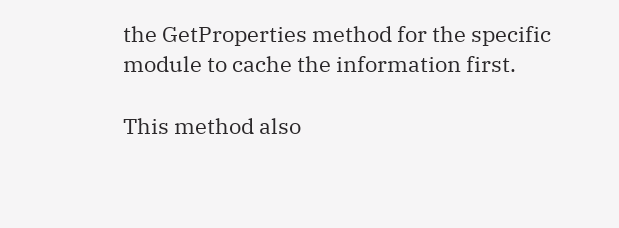the GetProperties method for the specific module to cache the information first.

This method also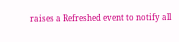raises a Refreshed event to notify all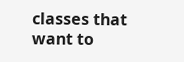classes that want to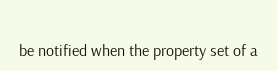be notified when the property set of a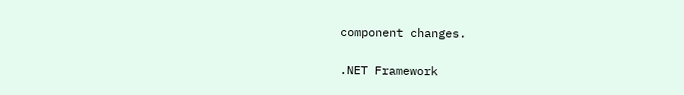component changes.

.NET Framework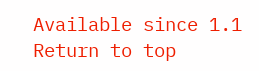Available since 1.1
Return to top